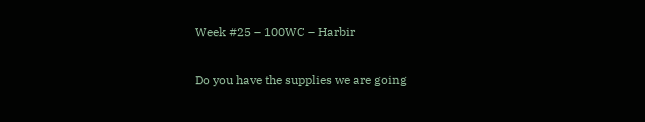Week #25 – 100WC – Harbir

Do you have the supplies we are going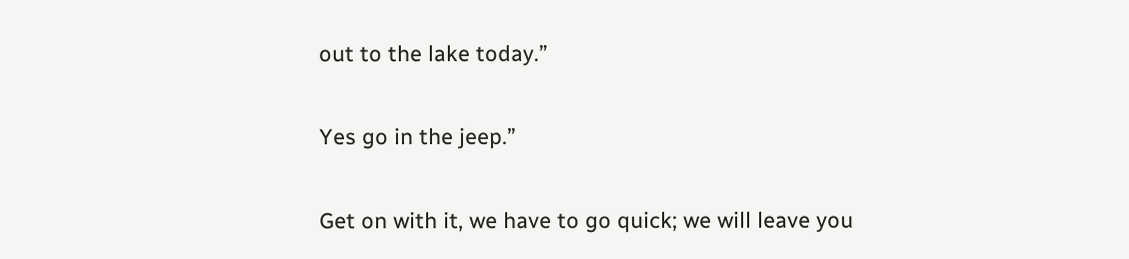out to the lake today.”

Yes go in the jeep.”

Get on with it, we have to go quick; we will leave you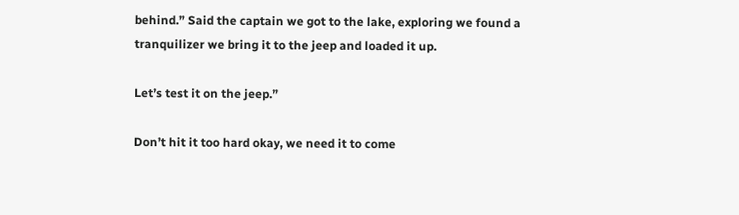behind.” Said the captain we got to the lake, exploring we found a tranquilizer we bring it to the jeep and loaded it up.

Let’s test it on the jeep.”

Don’t hit it too hard okay, we need it to come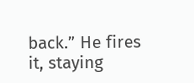back.” He fires it, staying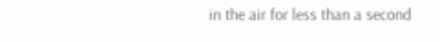in the air for less than a second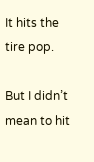It hits the tire pop.

But I didn’t mean to hit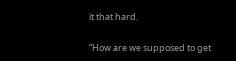it that hard.

“How are we supposed to get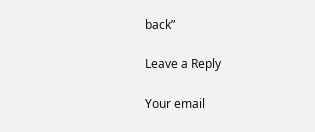back”

Leave a Reply

Your email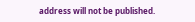address will not be published.